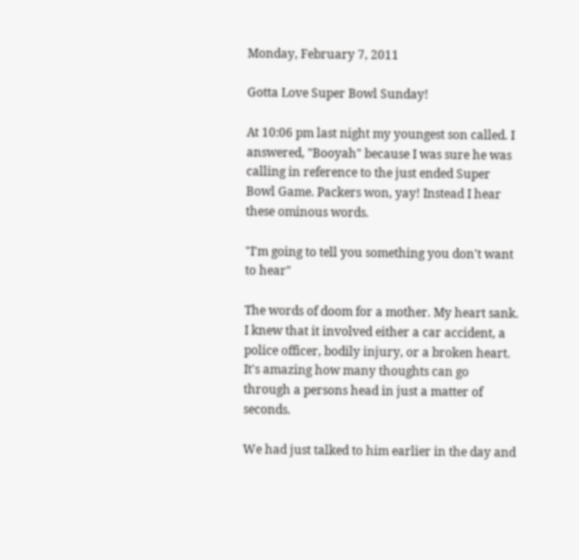Monday, February 7, 2011

Gotta Love Super Bowl Sunday!

At 10:06 pm last night my youngest son called. I answered, "Booyah" because I was sure he was calling in reference to the just ended Super Bowl Game. Packers won, yay! Instead I hear these ominous words.

"I'm going to tell you something you don't want to hear"

The words of doom for a mother. My heart sank. I knew that it involved either a car accident, a police officer, bodily injury, or a broken heart. It's amazing how many thoughts can go through a persons head in just a matter of seconds.

We had just talked to him earlier in the day and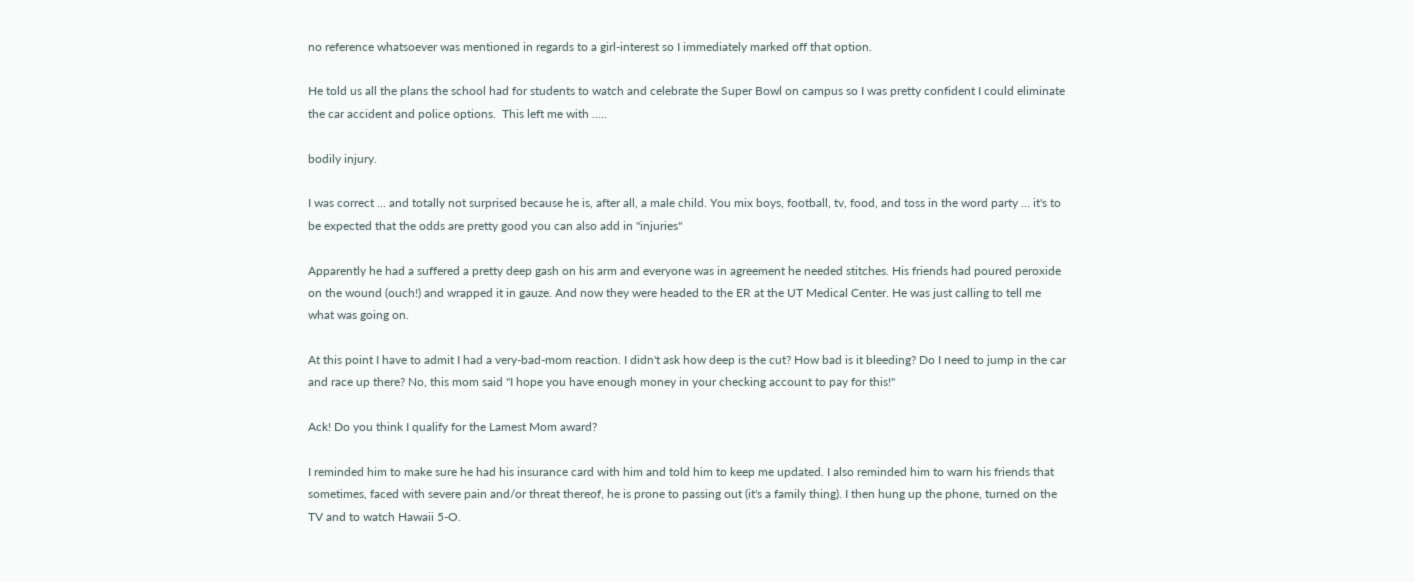no reference whatsoever was mentioned in regards to a girl-interest so I immediately marked off that option.

He told us all the plans the school had for students to watch and celebrate the Super Bowl on campus so I was pretty confident I could eliminate the car accident and police options.  This left me with .....

bodily injury.

I was correct ... and totally not surprised because he is, after all, a male child. You mix boys, football, tv, food, and toss in the word party ... it's to be expected that the odds are pretty good you can also add in "injuries"

Apparently he had a suffered a pretty deep gash on his arm and everyone was in agreement he needed stitches. His friends had poured peroxide on the wound (ouch!) and wrapped it in gauze. And now they were headed to the ER at the UT Medical Center. He was just calling to tell me what was going on.

At this point I have to admit I had a very-bad-mom reaction. I didn't ask how deep is the cut? How bad is it bleeding? Do I need to jump in the car and race up there? No, this mom said "I hope you have enough money in your checking account to pay for this!"

Ack! Do you think I qualify for the Lamest Mom award?

I reminded him to make sure he had his insurance card with him and told him to keep me updated. I also reminded him to warn his friends that sometimes, faced with severe pain and/or threat thereof, he is prone to passing out (it's a family thing). I then hung up the phone, turned on the TV and to watch Hawaii 5-O.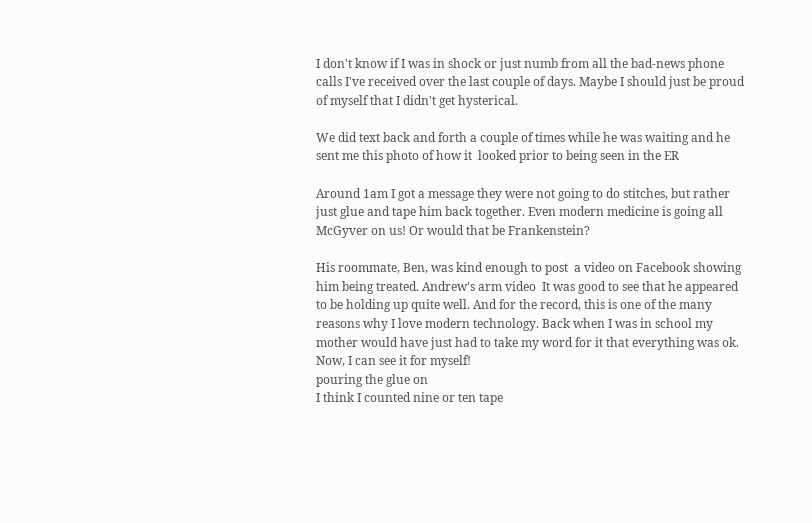I don't know if I was in shock or just numb from all the bad-news phone calls I've received over the last couple of days. Maybe I should just be proud of myself that I didn't get hysterical.

We did text back and forth a couple of times while he was waiting and he sent me this photo of how it  looked prior to being seen in the ER

Around 1am I got a message they were not going to do stitches, but rather just glue and tape him back together. Even modern medicine is going all McGyver on us! Or would that be Frankenstein?

His roommate, Ben, was kind enough to post  a video on Facebook showing him being treated. Andrew's arm video  It was good to see that he appeared to be holding up quite well. And for the record, this is one of the many reasons why I love modern technology. Back when I was in school my mother would have just had to take my word for it that everything was ok. Now, I can see it for myself!
pouring the glue on
I think I counted nine or ten tape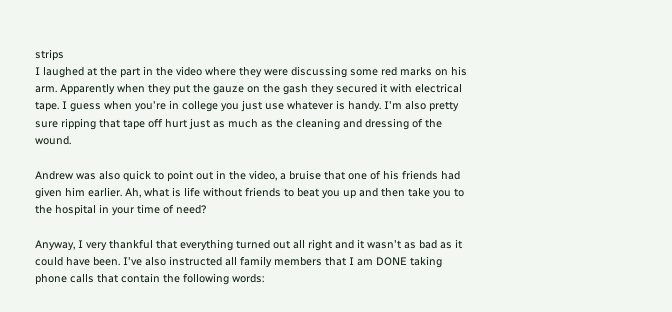strips
I laughed at the part in the video where they were discussing some red marks on his arm. Apparently when they put the gauze on the gash they secured it with electrical tape. I guess when you're in college you just use whatever is handy. I'm also pretty sure ripping that tape off hurt just as much as the cleaning and dressing of the wound.

Andrew was also quick to point out in the video, a bruise that one of his friends had given him earlier. Ah, what is life without friends to beat you up and then take you to the hospital in your time of need?

Anyway, I very thankful that everything turned out all right and it wasn't as bad as it could have been. I've also instructed all family members that I am DONE taking phone calls that contain the following words: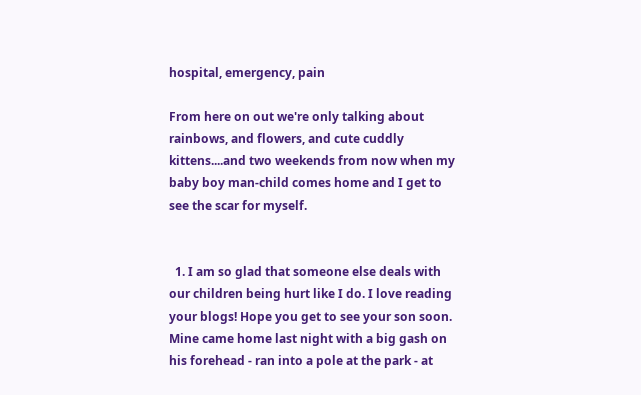hospital, emergency, pain

From here on out we're only talking about rainbows, and flowers, and cute cuddly kittens....and two weekends from now when my baby boy man-child comes home and I get to see the scar for myself.


  1. I am so glad that someone else deals with our children being hurt like I do. I love reading your blogs! Hope you get to see your son soon. Mine came home last night with a big gash on his forehead - ran into a pole at the park - at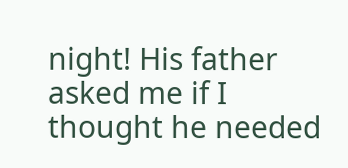night! His father asked me if I thought he needed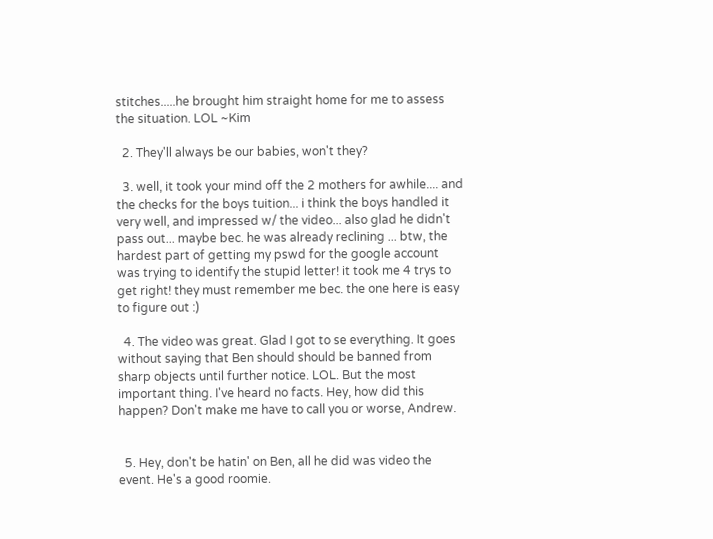stitches.....he brought him straight home for me to assess the situation. LOL ~Kim

  2. They'll always be our babies, won't they?

  3. well, it took your mind off the 2 mothers for awhile.... and the checks for the boys tuition... i think the boys handled it very well, and impressed w/ the video... also glad he didn't pass out... maybe bec. he was already reclining ... btw, the hardest part of getting my pswd for the google account was trying to identify the stupid letter! it took me 4 trys to get right! they must remember me bec. the one here is easy to figure out :)

  4. The video was great. Glad I got to se everything. It goes without saying that Ben should should be banned from sharp objects until further notice. LOL. But the most important thing. I've heard no facts. Hey, how did this happen? Don't make me have to call you or worse, Andrew.


  5. Hey, don't be hatin' on Ben, all he did was video the event. He's a good roomie.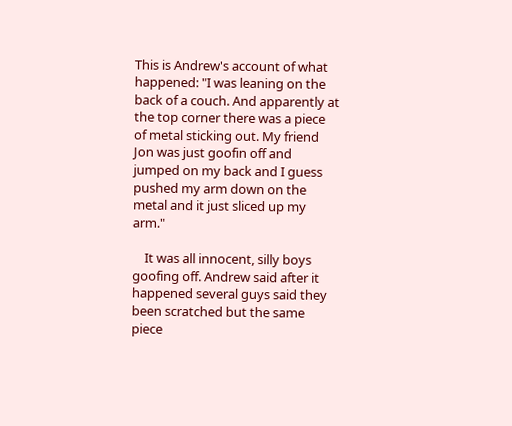This is Andrew's account of what happened: "I was leaning on the back of a couch. And apparently at the top corner there was a piece of metal sticking out. My friend Jon was just goofin off and jumped on my back and I guess pushed my arm down on the metal and it just sliced up my arm."

    It was all innocent, silly boys goofing off. Andrew said after it happened several guys said they been scratched but the same piece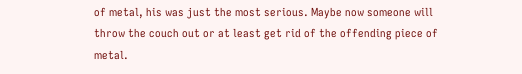of metal, his was just the most serious. Maybe now someone will throw the couch out or at least get rid of the offending piece of metal.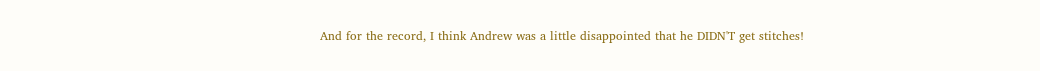And for the record, I think Andrew was a little disappointed that he DIDN'T get stitches!